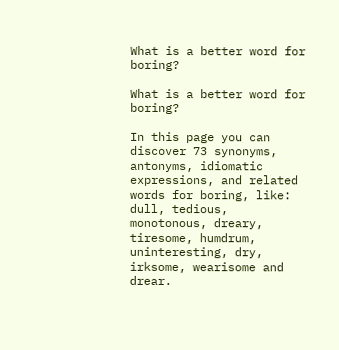What is a better word for boring?

What is a better word for boring?

In this page you can discover 73 synonyms, antonyms, idiomatic expressions, and related words for boring, like: dull, tedious, monotonous, dreary, tiresome, humdrum, uninteresting, dry, irksome, wearisome and drear.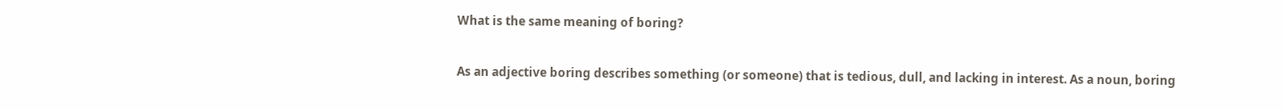What is the same meaning of boring?

As an adjective boring describes something (or someone) that is tedious, dull, and lacking in interest. As a noun, boring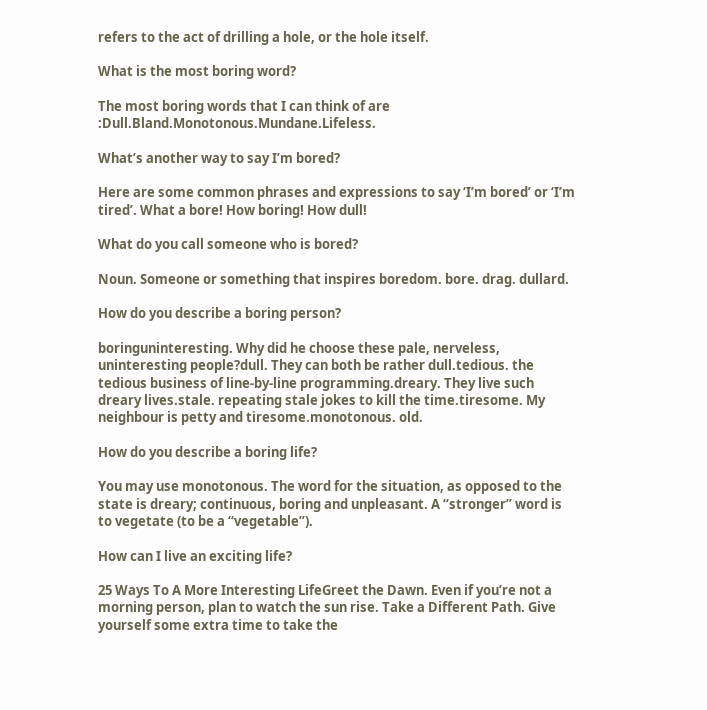refers to the act of drilling a hole, or the hole itself.

What is the most boring word?

The most boring words that I can think of are :Dull.Bland.Monotonous.Mundane.Lifeless.

What’s another way to say I’m bored?

Here are some common phrases and expressions to say ‘I’m bored’ or ‘I’m tired’. What a bore! How boring! How dull!

What do you call someone who is bored?

Noun. Someone or something that inspires boredom. bore. drag. dullard.

How do you describe a boring person?

boringuninteresting. Why did he choose these pale, nerveless, uninteresting people?dull. They can both be rather dull.tedious. the tedious business of line-by-line programming.dreary. They live such dreary lives.stale. repeating stale jokes to kill the time.tiresome. My neighbour is petty and tiresome.monotonous. old.

How do you describe a boring life?

You may use monotonous. The word for the situation, as opposed to the state is dreary; continuous, boring and unpleasant. A “stronger” word is to vegetate (to be a “vegetable”).

How can I live an exciting life?

25 Ways To A More Interesting LifeGreet the Dawn. Even if you’re not a morning person, plan to watch the sun rise. Take a Different Path. Give yourself some extra time to take the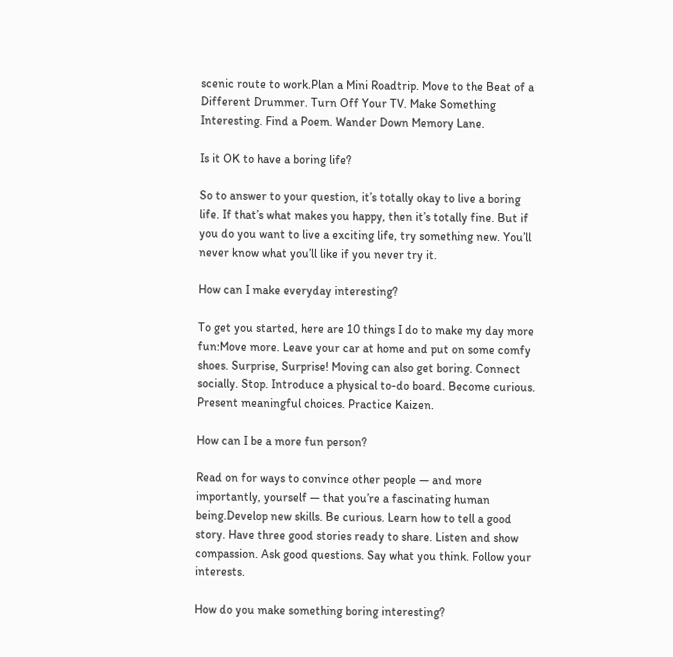scenic route to work.Plan a Mini Roadtrip. Move to the Beat of a Different Drummer. Turn Off Your TV. Make Something Interesting. Find a Poem. Wander Down Memory Lane.

Is it OK to have a boring life?

So to answer to your question, it’s totally okay to live a boring life. If that’s what makes you happy, then it’s totally fine. But if you do you want to live a exciting life, try something new. You’ll never know what you’ll like if you never try it.

How can I make everyday interesting?

To get you started, here are 10 things I do to make my day more fun:Move more. Leave your car at home and put on some comfy shoes. Surprise, Surprise! Moving can also get boring. Connect socially. Stop. Introduce a physical to-do board. Become curious. Present meaningful choices. Practice Kaizen.

How can I be a more fun person?

Read on for ways to convince other people — and more importantly, yourself — that you’re a fascinating human being.Develop new skills. Be curious. Learn how to tell a good story. Have three good stories ready to share. Listen and show compassion. Ask good questions. Say what you think. Follow your interests.

How do you make something boring interesting?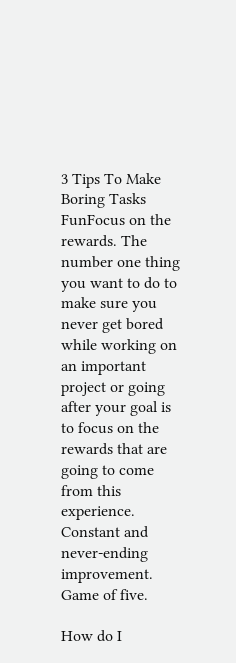3 Tips To Make Boring Tasks FunFocus on the rewards. The number one thing you want to do to make sure you never get bored while working on an important project or going after your goal is to focus on the rewards that are going to come from this experience. Constant and never-ending improvement. Game of five.

How do I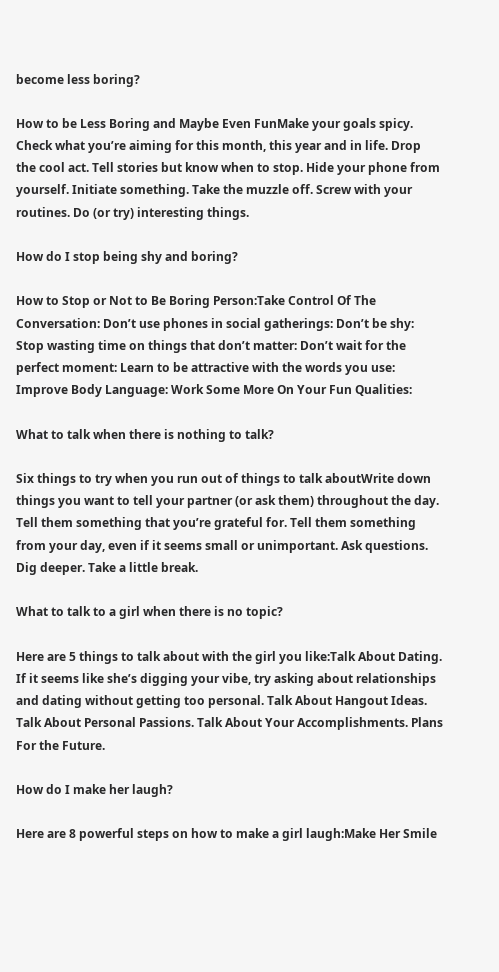become less boring?

How to be Less Boring and Maybe Even FunMake your goals spicy. Check what you’re aiming for this month, this year and in life. Drop the cool act. Tell stories but know when to stop. Hide your phone from yourself. Initiate something. Take the muzzle off. Screw with your routines. Do (or try) interesting things.

How do I stop being shy and boring?

How to Stop or Not to Be Boring Person:Take Control Of The Conversation: Don’t use phones in social gatherings: Don’t be shy: Stop wasting time on things that don’t matter: Don’t wait for the perfect moment: Learn to be attractive with the words you use: Improve Body Language: Work Some More On Your Fun Qualities:

What to talk when there is nothing to talk?

Six things to try when you run out of things to talk aboutWrite down things you want to tell your partner (or ask them) throughout the day. Tell them something that you’re grateful for. Tell them something from your day, even if it seems small or unimportant. Ask questions. Dig deeper. Take a little break.

What to talk to a girl when there is no topic?

Here are 5 things to talk about with the girl you like:Talk About Dating. If it seems like she’s digging your vibe, try asking about relationships and dating without getting too personal. Talk About Hangout Ideas. Talk About Personal Passions. Talk About Your Accomplishments. Plans For the Future.

How do I make her laugh?

Here are 8 powerful steps on how to make a girl laugh:Make Her Smile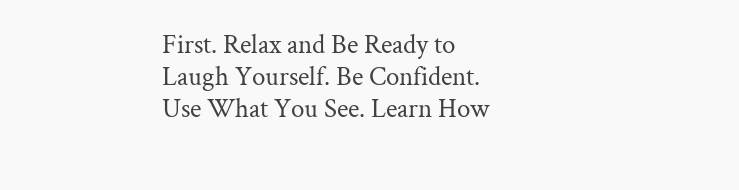First. Relax and Be Ready to Laugh Yourself. Be Confident. Use What You See. Learn How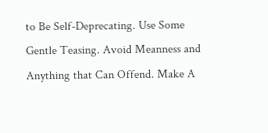to Be Self-Deprecating. Use Some Gentle Teasing. Avoid Meanness and Anything that Can Offend. Make A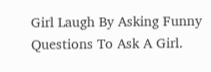Girl Laugh By Asking Funny Questions To Ask A Girl.